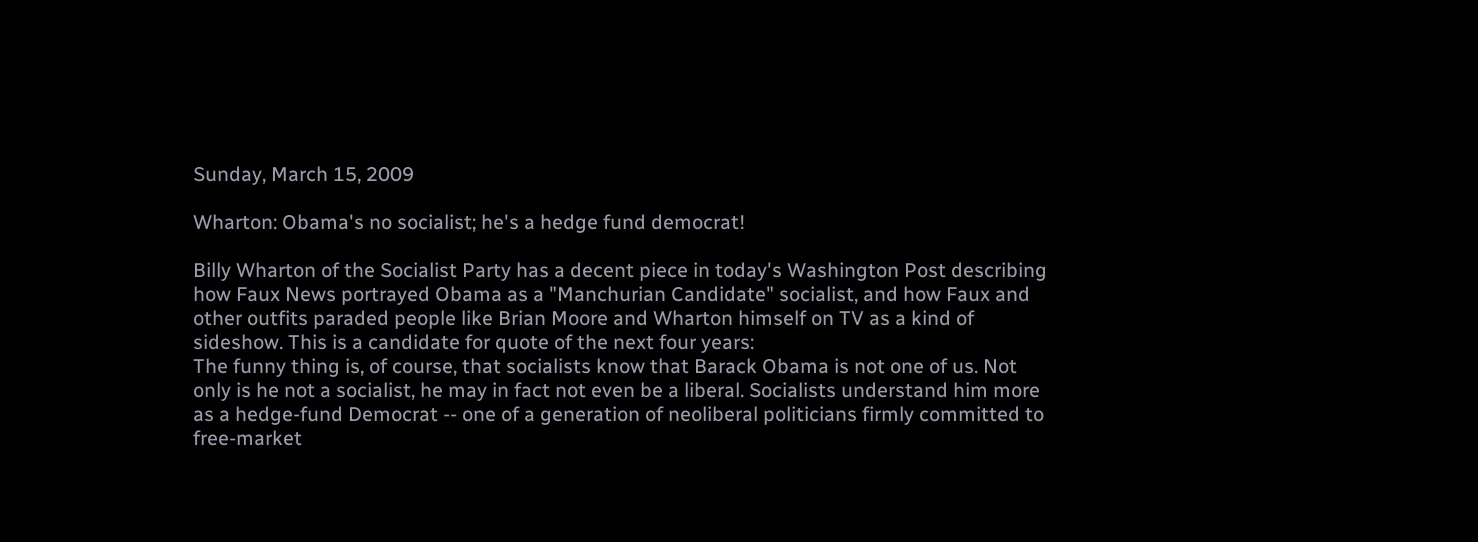Sunday, March 15, 2009

Wharton: Obama's no socialist; he's a hedge fund democrat!

Billy Wharton of the Socialist Party has a decent piece in today's Washington Post describing how Faux News portrayed Obama as a "Manchurian Candidate" socialist, and how Faux and other outfits paraded people like Brian Moore and Wharton himself on TV as a kind of sideshow. This is a candidate for quote of the next four years:
The funny thing is, of course, that socialists know that Barack Obama is not one of us. Not only is he not a socialist, he may in fact not even be a liberal. Socialists understand him more as a hedge-fund Democrat -- one of a generation of neoliberal politicians firmly committed to free-market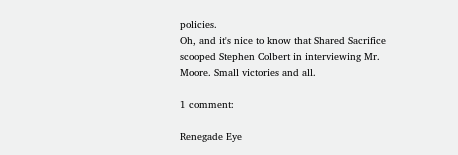policies.
Oh, and it's nice to know that Shared Sacrifice scooped Stephen Colbert in interviewing Mr. Moore. Small victories and all.

1 comment:

Renegade Eye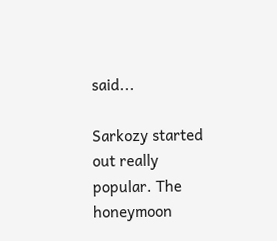said...

Sarkozy started out really popular. The honeymoon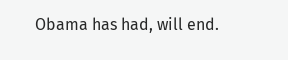Obama has had, will end.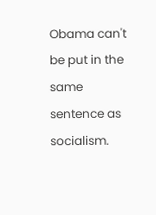Obama can't be put in the same sentence as socialism.